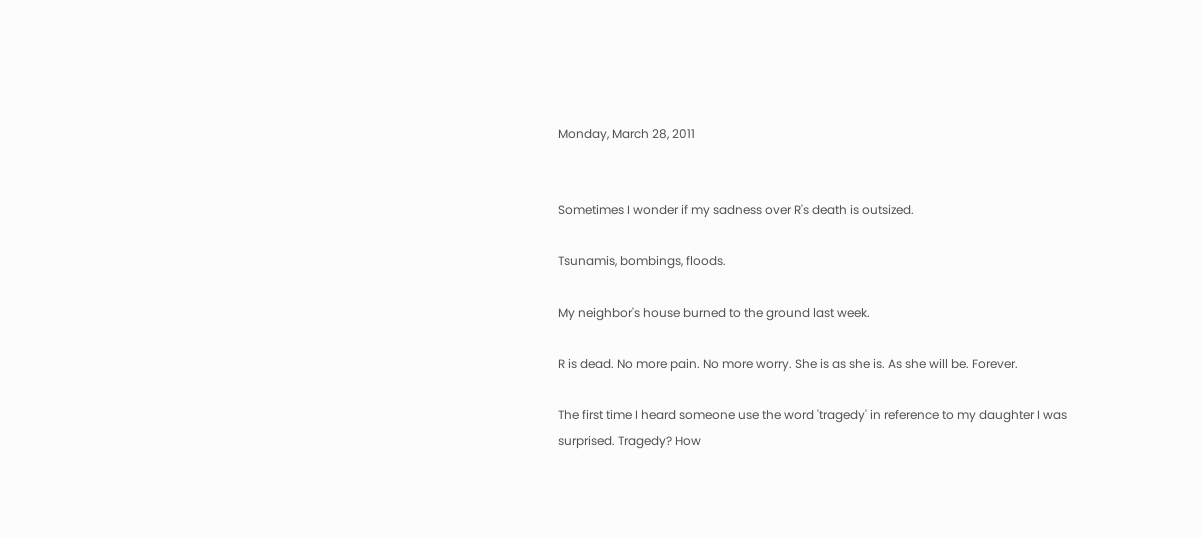Monday, March 28, 2011


Sometimes I wonder if my sadness over R's death is outsized.

Tsunamis, bombings, floods.

My neighbor's house burned to the ground last week.

R is dead. No more pain. No more worry. She is as she is. As she will be. Forever.

The first time I heard someone use the word 'tragedy' in reference to my daughter I was surprised. Tragedy? How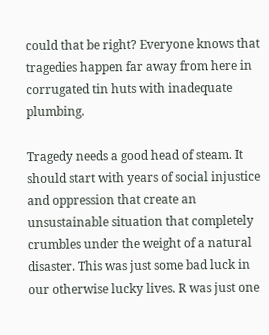could that be right? Everyone knows that tragedies happen far away from here in corrugated tin huts with inadequate plumbing.

Tragedy needs a good head of steam. It should start with years of social injustice and oppression that create an unsustainable situation that completely crumbles under the weight of a natural disaster. This was just some bad luck in our otherwise lucky lives. R was just one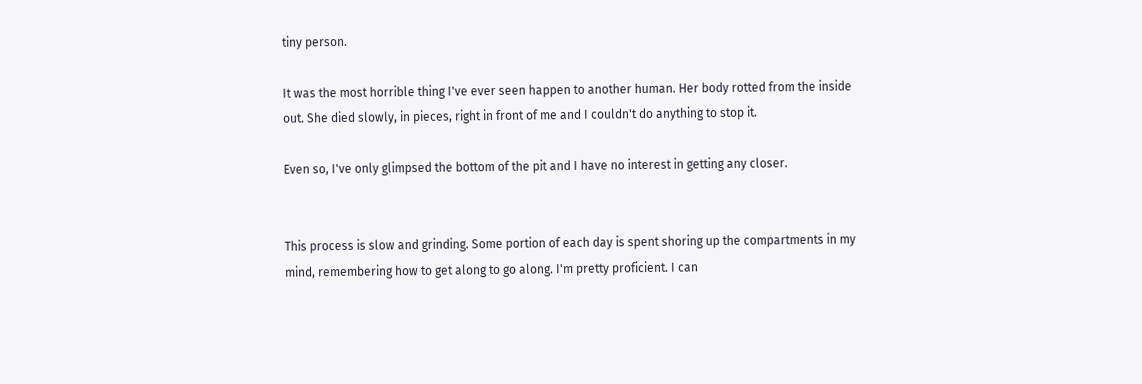tiny person.

It was the most horrible thing I've ever seen happen to another human. Her body rotted from the inside out. She died slowly, in pieces, right in front of me and I couldn't do anything to stop it.

Even so, I've only glimpsed the bottom of the pit and I have no interest in getting any closer.


This process is slow and grinding. Some portion of each day is spent shoring up the compartments in my mind, remembering how to get along to go along. I'm pretty proficient. I can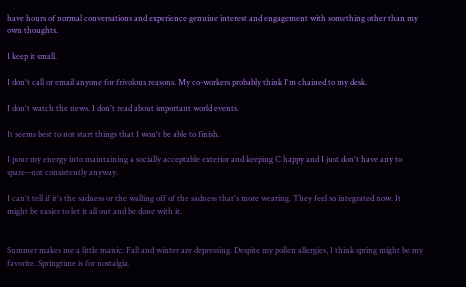have hours of normal conversations and experience genuine interest and engagement with something other than my own thoughts.

I keep it small.

I don't call or email anyone for frivolous reasons. My co-workers probably think I'm chained to my desk.

I don't watch the news. I don't read about important world events.

It seems best to not start things that I won't be able to finish.

I pour my energy into maintaining a socially acceptable exterior and keeping C happy and I just don't have any to spare--not consistently anyway.

I can't tell if it's the sadness or the walling off of the sadness that's more wearing. They feel so integrated now. It might be easier to let it all out and be done with it.


Summer makes me a little manic. Fall and winter are depressing. Despite my pollen allergies, I think spring might be my favorite. Springtime is for nostalgia.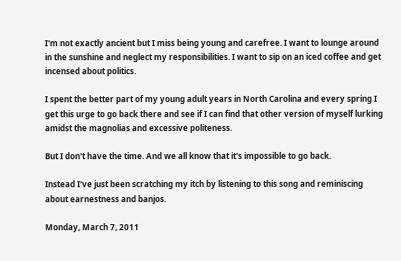I'm not exactly ancient but I miss being young and carefree. I want to lounge around in the sunshine and neglect my responsibilities. I want to sip on an iced coffee and get incensed about politics.

I spent the better part of my young adult years in North Carolina and every spring I get this urge to go back there and see if I can find that other version of myself lurking amidst the magnolias and excessive politeness.

But I don't have the time. And we all know that it's impossible to go back.

Instead I've just been scratching my itch by listening to this song and reminiscing about earnestness and banjos.

Monday, March 7, 2011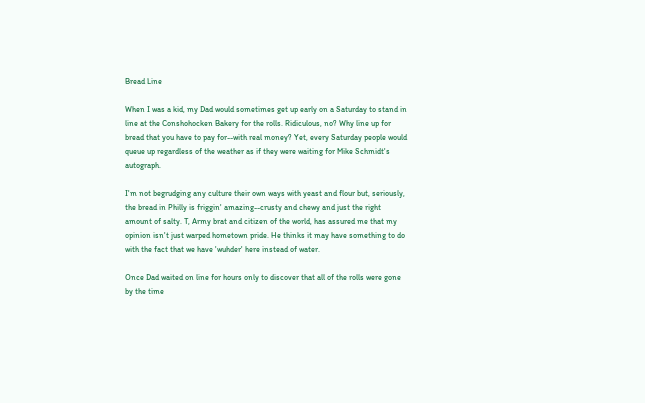Bread Line

When I was a kid, my Dad would sometimes get up early on a Saturday to stand in line at the Conshohocken Bakery for the rolls. Ridiculous, no? Why line up for bread that you have to pay for--with real money? Yet, every Saturday people would queue up regardless of the weather as if they were waiting for Mike Schmidt's autograph.

I'm not begrudging any culture their own ways with yeast and flour but, seriously, the bread in Philly is friggin' amazing--crusty and chewy and just the right amount of salty. T, Army brat and citizen of the world, has assured me that my opinion isn't just warped hometown pride. He thinks it may have something to do with the fact that we have 'wuhder' here instead of water.

Once Dad waited on line for hours only to discover that all of the rolls were gone by the time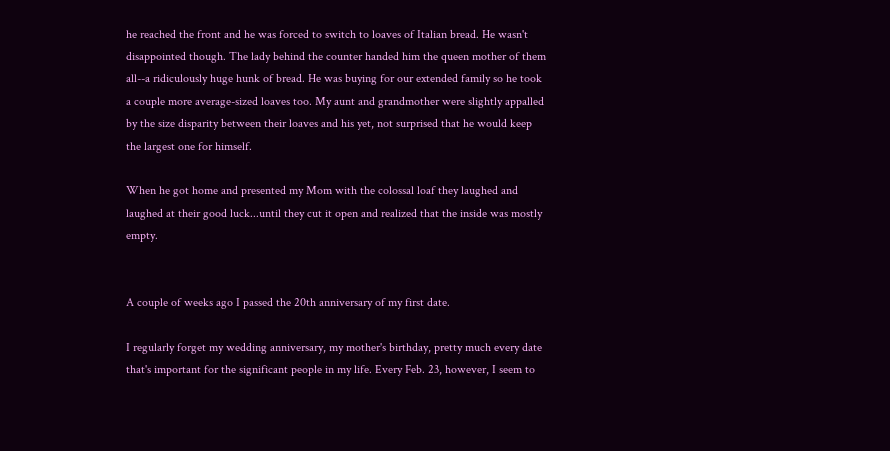he reached the front and he was forced to switch to loaves of Italian bread. He wasn't disappointed though. The lady behind the counter handed him the queen mother of them all--a ridiculously huge hunk of bread. He was buying for our extended family so he took a couple more average-sized loaves too. My aunt and grandmother were slightly appalled by the size disparity between their loaves and his yet, not surprised that he would keep the largest one for himself.

When he got home and presented my Mom with the colossal loaf they laughed and laughed at their good luck...until they cut it open and realized that the inside was mostly empty.


A couple of weeks ago I passed the 20th anniversary of my first date.

I regularly forget my wedding anniversary, my mother's birthday, pretty much every date that's important for the significant people in my life. Every Feb. 23, however, I seem to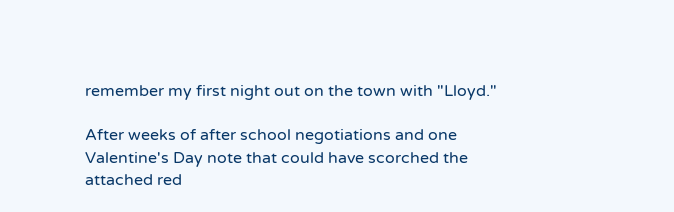remember my first night out on the town with "Lloyd."

After weeks of after school negotiations and one Valentine's Day note that could have scorched the attached red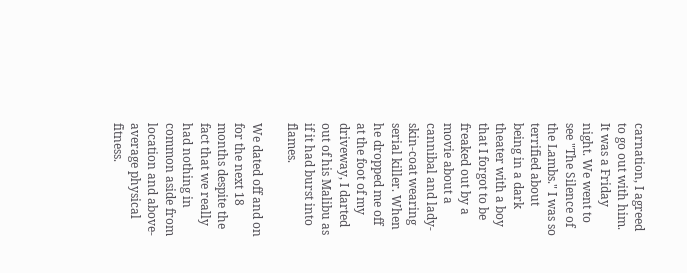carnation, I agreed to go out with him. It was a Friday night. We went to see "The Silence of the Lambs." I was so terrified about being in a dark theater with a boy that I forgot to be freaked out by a movie about a cannibal and lady-skin-coat wearing serial killer. When he dropped me off at the foot of my driveway, I darted out of his Malibu as if it had burst into flames.

We dated off and on for the next 18 months despite the fact that we really had nothing in common aside from location and above-average physical fitness.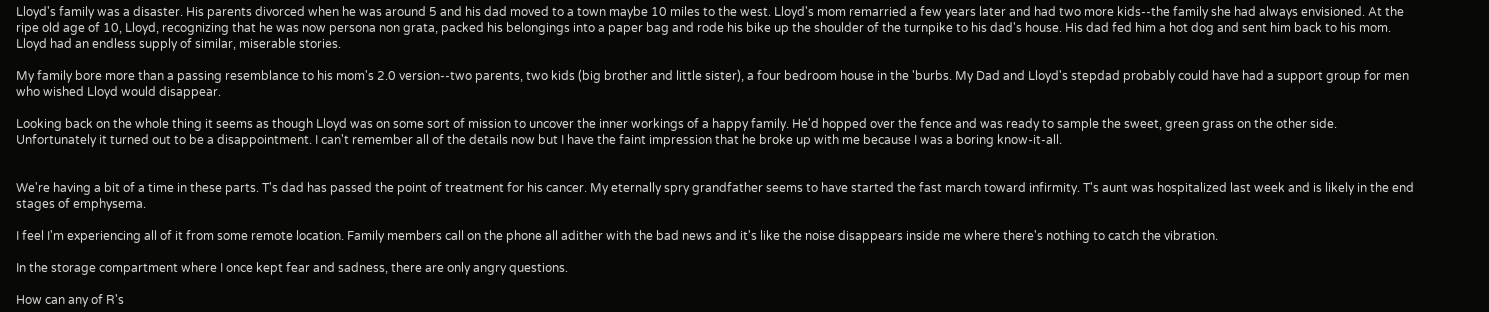Lloyd's family was a disaster. His parents divorced when he was around 5 and his dad moved to a town maybe 10 miles to the west. Lloyd's mom remarried a few years later and had two more kids--the family she had always envisioned. At the ripe old age of 10, Lloyd, recognizing that he was now persona non grata, packed his belongings into a paper bag and rode his bike up the shoulder of the turnpike to his dad's house. His dad fed him a hot dog and sent him back to his mom. Lloyd had an endless supply of similar, miserable stories.

My family bore more than a passing resemblance to his mom's 2.0 version--two parents, two kids (big brother and little sister), a four bedroom house in the 'burbs. My Dad and Lloyd's stepdad probably could have had a support group for men who wished Lloyd would disappear.

Looking back on the whole thing it seems as though Lloyd was on some sort of mission to uncover the inner workings of a happy family. He'd hopped over the fence and was ready to sample the sweet, green grass on the other side. Unfortunately it turned out to be a disappointment. I can't remember all of the details now but I have the faint impression that he broke up with me because I was a boring know-it-all.


We're having a bit of a time in these parts. T's dad has passed the point of treatment for his cancer. My eternally spry grandfather seems to have started the fast march toward infirmity. T's aunt was hospitalized last week and is likely in the end stages of emphysema.

I feel I'm experiencing all of it from some remote location. Family members call on the phone all adither with the bad news and it's like the noise disappears inside me where there's nothing to catch the vibration.

In the storage compartment where I once kept fear and sadness, there are only angry questions.

How can any of R's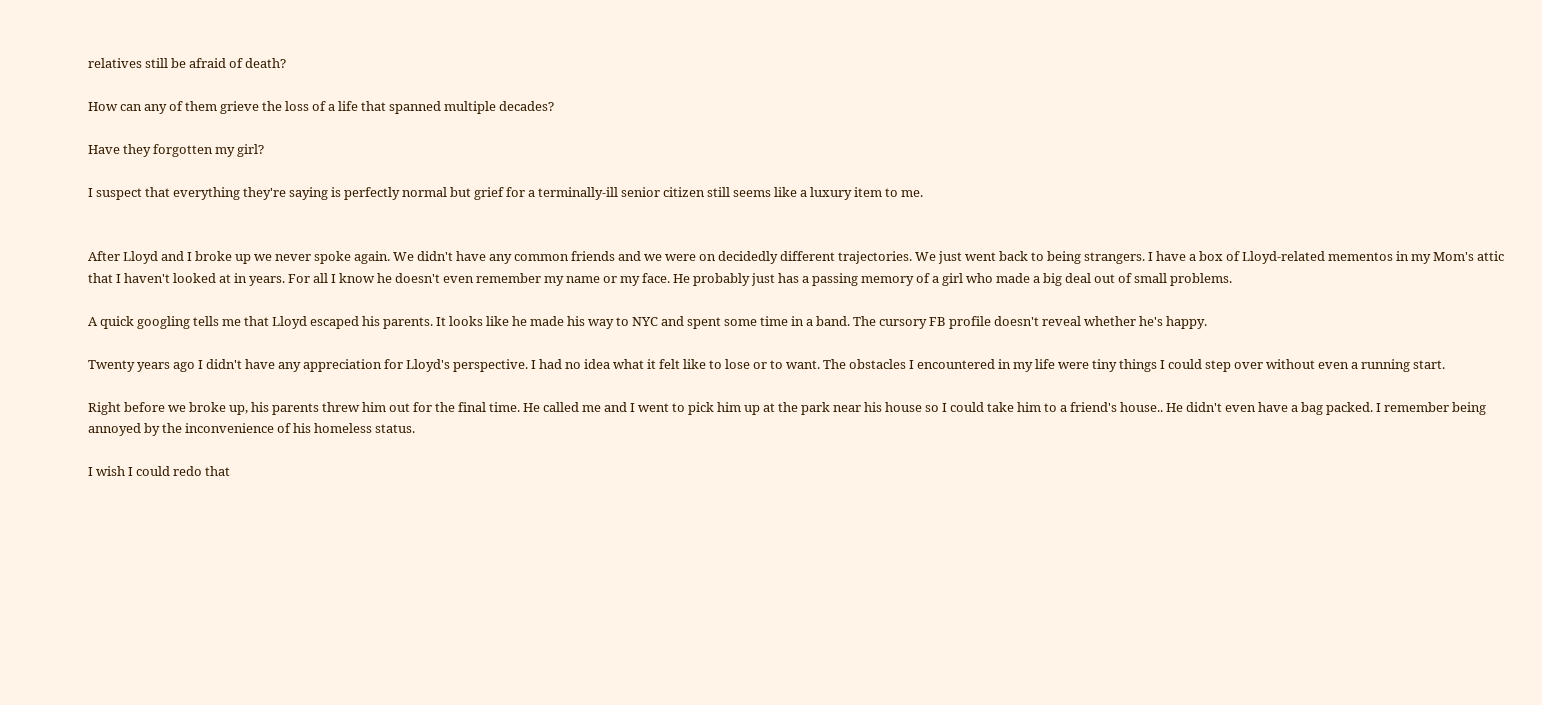relatives still be afraid of death?

How can any of them grieve the loss of a life that spanned multiple decades?

Have they forgotten my girl?

I suspect that everything they're saying is perfectly normal but grief for a terminally-ill senior citizen still seems like a luxury item to me.


After Lloyd and I broke up we never spoke again. We didn't have any common friends and we were on decidedly different trajectories. We just went back to being strangers. I have a box of Lloyd-related mementos in my Mom's attic that I haven't looked at in years. For all I know he doesn't even remember my name or my face. He probably just has a passing memory of a girl who made a big deal out of small problems.

A quick googling tells me that Lloyd escaped his parents. It looks like he made his way to NYC and spent some time in a band. The cursory FB profile doesn't reveal whether he's happy.

Twenty years ago I didn't have any appreciation for Lloyd's perspective. I had no idea what it felt like to lose or to want. The obstacles I encountered in my life were tiny things I could step over without even a running start.

Right before we broke up, his parents threw him out for the final time. He called me and I went to pick him up at the park near his house so I could take him to a friend's house.. He didn't even have a bag packed. I remember being annoyed by the inconvenience of his homeless status.

I wish I could redo that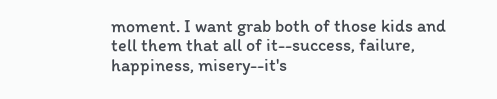moment. I want grab both of those kids and tell them that all of it--success, failure, happiness, misery--it's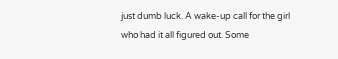just dumb luck. A wake-up call for the girl who had it all figured out. Some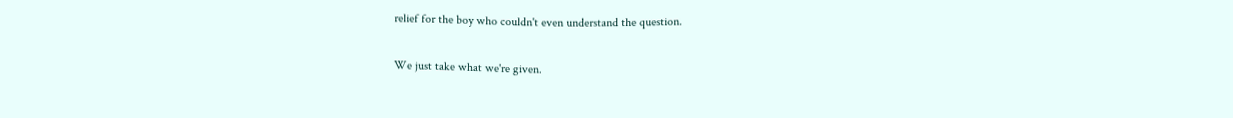relief for the boy who couldn't even understand the question.

We just take what we're given.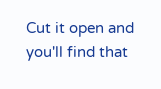Cut it open and you'll find that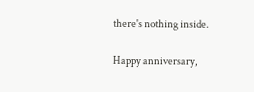there's nothing inside.

Happy anniversary,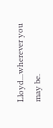Lloyd...wherever you may be.